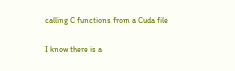calling C functions from a Cuda file

I know there is a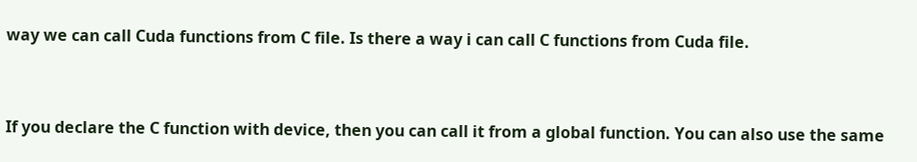way we can call Cuda functions from C file. Is there a way i can call C functions from Cuda file.


If you declare the C function with device, then you can call it from a global function. You can also use the same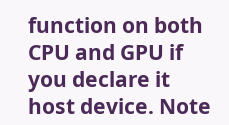function on both CPU and GPU if you declare it host device. Note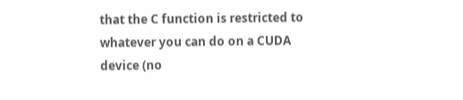that the C function is restricted to whatever you can do on a CUDA device (no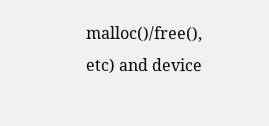malloc()/free(), etc) and device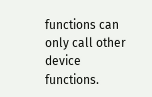functions can only call other device functions.